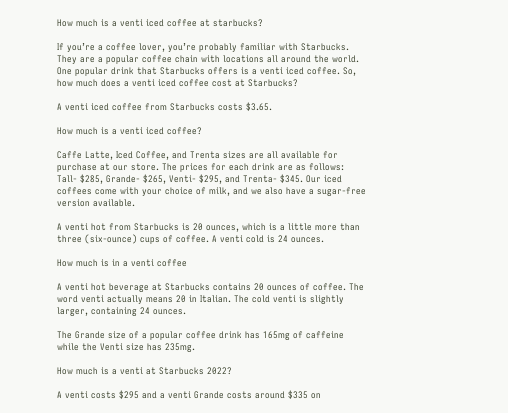How much is a venti iced coffee at starbucks?

If you’re a coffee lover, you’re probably familiar with Starbucks. They are a popular coffee chain with locations all around the world. One popular drink that Starbucks offers is a venti iced coffee. So, how much does a venti iced coffee cost at Starbucks?

A venti iced coffee from Starbucks costs $3.65.

How much is a venti iced coffee?

Caffe Latte, Iced Coffee, and Trenta sizes are all available for purchase at our store. The prices for each drink are as follows: Tall- $285, Grande- $265, Venti- $295, and Trenta- $345. Our iced coffees come with your choice of milk, and we also have a sugar-free version available.

A venti hot from Starbucks is 20 ounces, which is a little more than three (six-ounce) cups of coffee. A venti cold is 24 ounces.

How much is in a venti coffee

A venti hot beverage at Starbucks contains 20 ounces of coffee. The word venti actually means 20 in Italian. The cold venti is slightly larger, containing 24 ounces.

The Grande size of a popular coffee drink has 165mg of caffeine while the Venti size has 235mg.

How much is a venti at Starbucks 2022?

A venti costs $295 and a venti Grande costs around $335 on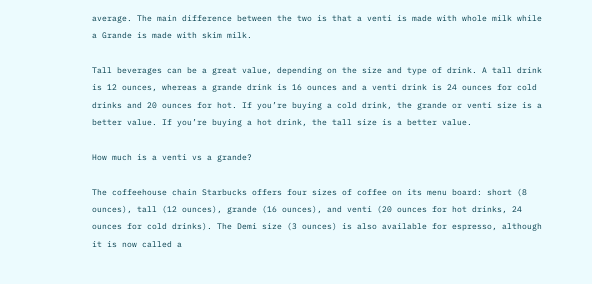average. The main difference between the two is that a venti is made with whole milk while a Grande is made with skim milk.

Tall beverages can be a great value, depending on the size and type of drink. A tall drink is 12 ounces, whereas a grande drink is 16 ounces and a venti drink is 24 ounces for cold drinks and 20 ounces for hot. If you’re buying a cold drink, the grande or venti size is a better value. If you’re buying a hot drink, the tall size is a better value.

How much is a venti vs a grande?

The coffeehouse chain Starbucks offers four sizes of coffee on its menu board: short (8 ounces), tall (12 ounces), grande (16 ounces), and venti (20 ounces for hot drinks, 24 ounces for cold drinks). The Demi size (3 ounces) is also available for espresso, although it is now called a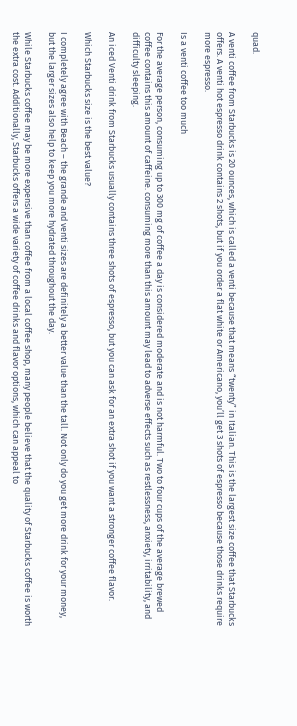quad.

A venti coffee from Starbucks is 20 ounces, which is called a venti because that means “twenty” in Italian. This is the largest size coffee that Starbucks offers. A venti hot espresso drink contains 2 shots, but if you order a flat white or Americano, you’ll get 3 shots of espresso because those drinks require more espresso.

Is a venti coffee too much

For the average person, consuming up to 300 mg of coffee a day is considered moderate and is not harmful. Two to four cups of the average brewed coffee contains this amount of caffeine. consuming more than this amount may lead to adverse effects such as restlessness, anxiety, irritability, and difficulty sleeping.

An iced Venti drink from Starbucks usually contains three shots of espresso, but you can ask for an extra shot if you want a stronger coffee flavor.

Which Starbucks size is the best value?

I completely agree with Beach – the grande and venti sizes are definitely a better value than the tall. Not only do you get more drink for your money, but the larger sizes also help to keep you more hydrated throughout the day.

While Starbucks coffee may be more expensive than coffee from a local coffee shop, many people believe that the quality of Starbucks coffee is worth the extra cost. Additionally, Starbucks offers a wide variety of coffee drinks and flavor options, which can appeal to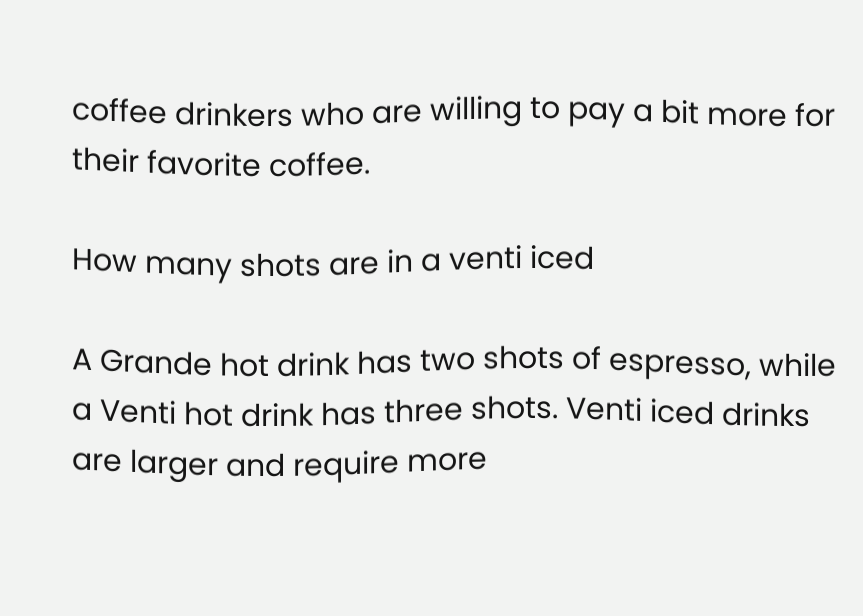coffee drinkers who are willing to pay a bit more for their favorite coffee.

How many shots are in a venti iced

A Grande hot drink has two shots of espresso, while a Venti hot drink has three shots. Venti iced drinks are larger and require more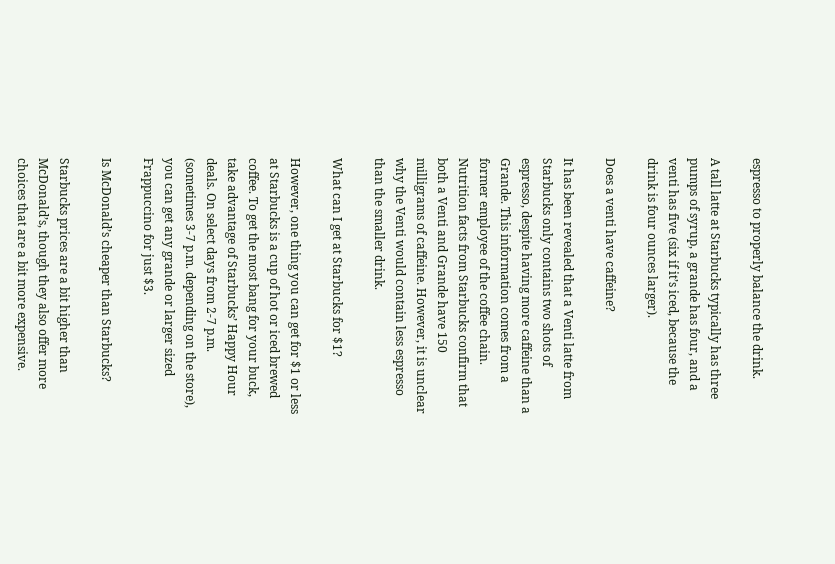espresso to properly balance the drink.

A tall latte at Starbucks typically has three pumps of syrup, a grande has four, and a venti has five (six if it’s iced, because the drink is four ounces larger).

Does a venti have caffeine?

It has been revealed that a Venti latte from Starbucks only contains two shots of espresso, despite having more caffeine than a Grande. This information comes from a former employee of the coffee chain. Nutrition facts from Starbucks confirm that both a Venti and Grande have 150 milligrams of caffeine. However, it is unclear why the Venti would contain less espresso than the smaller drink.

What can I get at Starbucks for $1?

However, one thing you can get for $1 or less at Starbucks is a cup of hot or iced brewed coffee. To get the most bang for your buck, take advantage of Starbucks’ Happy Hour deals. On select days from 2-7 p.m. (sometimes 3-7 p.m. depending on the store), you can get any grande or larger sized Frappuccino for just $3.

Is McDonald’s cheaper than Starbucks?

Starbucks prices are a bit higher than McDonald’s, though they also offer more choices that are a bit more expensive.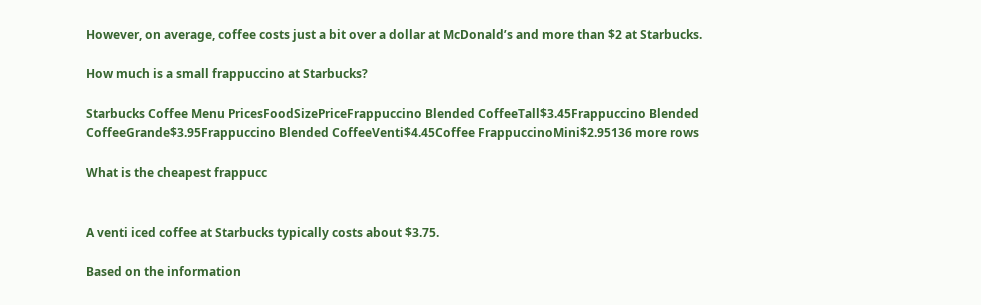However, on average, coffee costs just a bit over a dollar at McDonald’s and more than $2 at Starbucks.

How much is a small frappuccino at Starbucks?

Starbucks Coffee Menu PricesFoodSizePriceFrappuccino Blended CoffeeTall$3.45Frappuccino Blended CoffeeGrande$3.95Frappuccino Blended CoffeeVenti$4.45Coffee FrappuccinoMini$2.95136 more rows

What is the cheapest frappucc


A venti iced coffee at Starbucks typically costs about $3.75.

Based on the information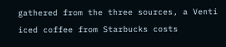gathered from the three sources, a Venti iced coffee from Starbucks costs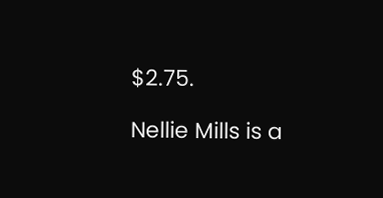$2.75.

Nellie Mills is a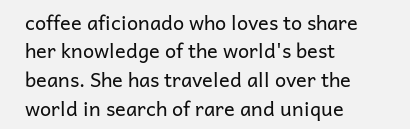coffee aficionado who loves to share her knowledge of the world's best beans. She has traveled all over the world in search of rare and unique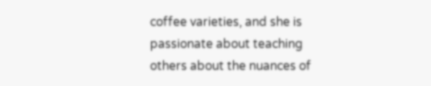coffee varieties, and she is passionate about teaching others about the nuances of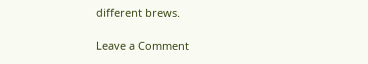different brews.

Leave a Comment